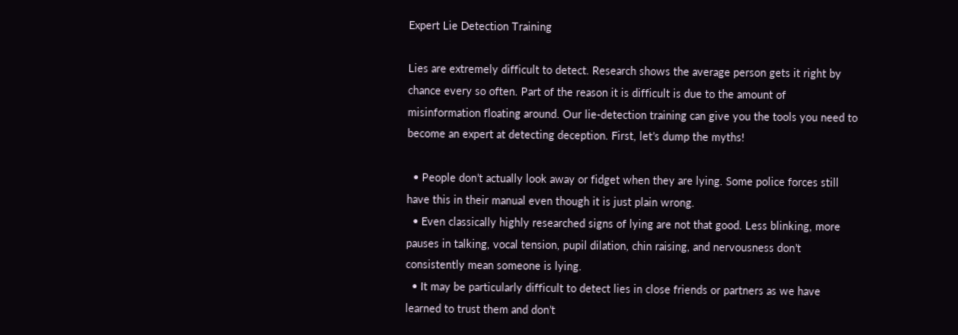Expert Lie Detection Training

Lies are extremely difficult to detect. Research shows the average person gets it right by chance every so often. Part of the reason it is difficult is due to the amount of misinformation floating around. Our lie-detection training can give you the tools you need to become an expert at detecting deception. First, let’s dump the myths!

  • People don’t actually look away or fidget when they are lying. Some police forces still have this in their manual even though it is just plain wrong.
  • Even classically highly researched signs of lying are not that good. Less blinking, more pauses in talking, vocal tension, pupil dilation, chin raising, and nervousness don’t consistently mean someone is lying.
  • It may be particularly difficult to detect lies in close friends or partners as we have learned to trust them and don’t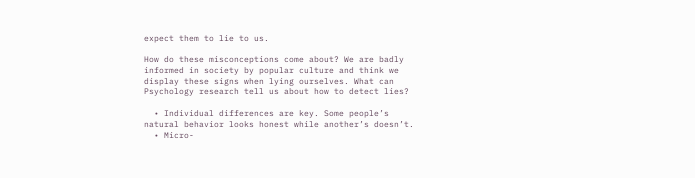expect them to lie to us.

How do these misconceptions come about? We are badly informed in society by popular culture and think we display these signs when lying ourselves. What can Psychology research tell us about how to detect lies?

  • Individual differences are key. Some people’s natural behavior looks honest while another’s doesn’t.
  • Micro-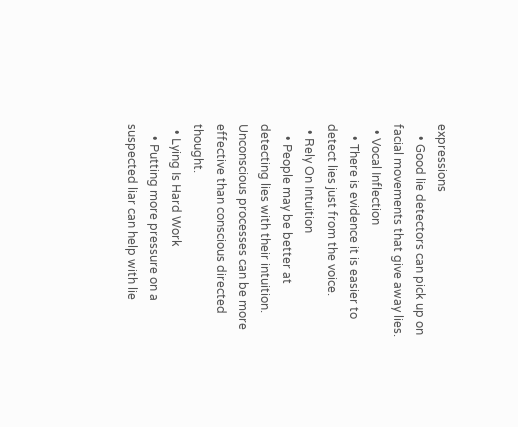expressions
    • Good lie detectors can pick up on facial movements that give away lies.
  • Vocal Inflection
    • There is evidence it is easier to detect lies just from the voice.
  • Rely On Intuition
    • People may be better at detecting lies with their intuition. Unconscious processes can be more effective than conscious directed thought.
  • Lying Is Hard Work
    • Putting more pressure on a suspected liar can help with lie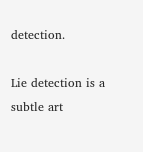detection.

Lie detection is a subtle art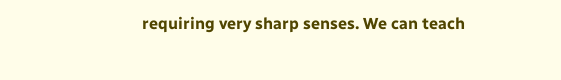requiring very sharp senses. We can teach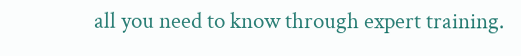all you need to know through expert training.